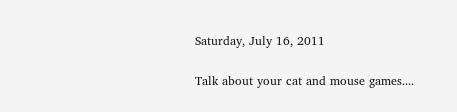Saturday, July 16, 2011

Talk about your cat and mouse games....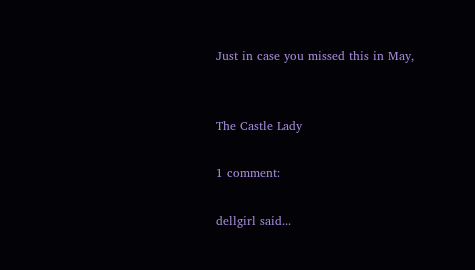Just in case you missed this in May,


The Castle Lady

1 comment:

dellgirl said...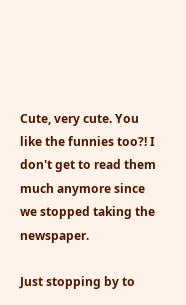Cute, very cute. You like the funnies too?! I don't get to read them much anymore since we stopped taking the newspaper.

Just stopping by to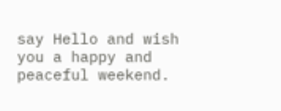say Hello and wish you a happy and peaceful weekend.